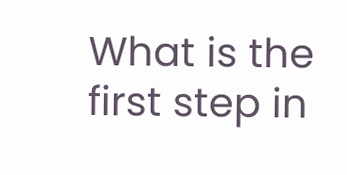What is the first step in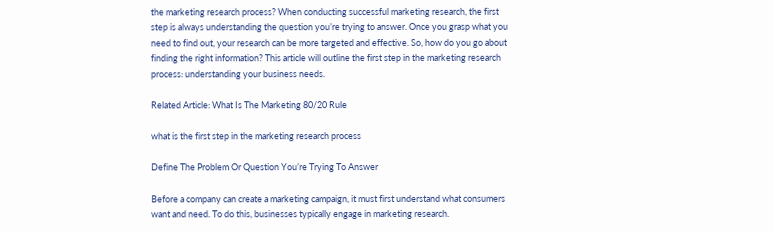the marketing research process? When conducting successful marketing research, the first step is always understanding the question you’re trying to answer. Once you grasp what you need to find out, your research can be more targeted and effective. So, how do you go about finding the right information? This article will outline the first step in the marketing research process: understanding your business needs.

Related Article: What Is The Marketing 80/20 Rule

what is the first step in the marketing research process

Define The Problem Or Question You’re Trying To Answer

Before a company can create a marketing campaign, it must first understand what consumers want and need. To do this, businesses typically engage in marketing research.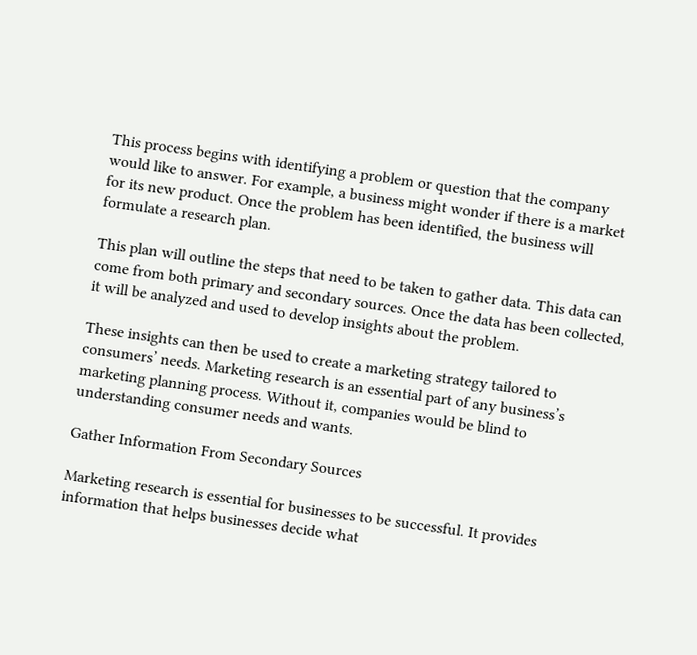This process begins with identifying a problem or question that the company would like to answer. For example, a business might wonder if there is a market for its new product. Once the problem has been identified, the business will formulate a research plan.

This plan will outline the steps that need to be taken to gather data. This data can come from both primary and secondary sources. Once the data has been collected, it will be analyzed and used to develop insights about the problem.

These insights can then be used to create a marketing strategy tailored to consumers’ needs. Marketing research is an essential part of any business’s marketing planning process. Without it, companies would be blind to understanding consumer needs and wants.

Gather Information From Secondary Sources

Marketing research is essential for businesses to be successful. It provides information that helps businesses decide what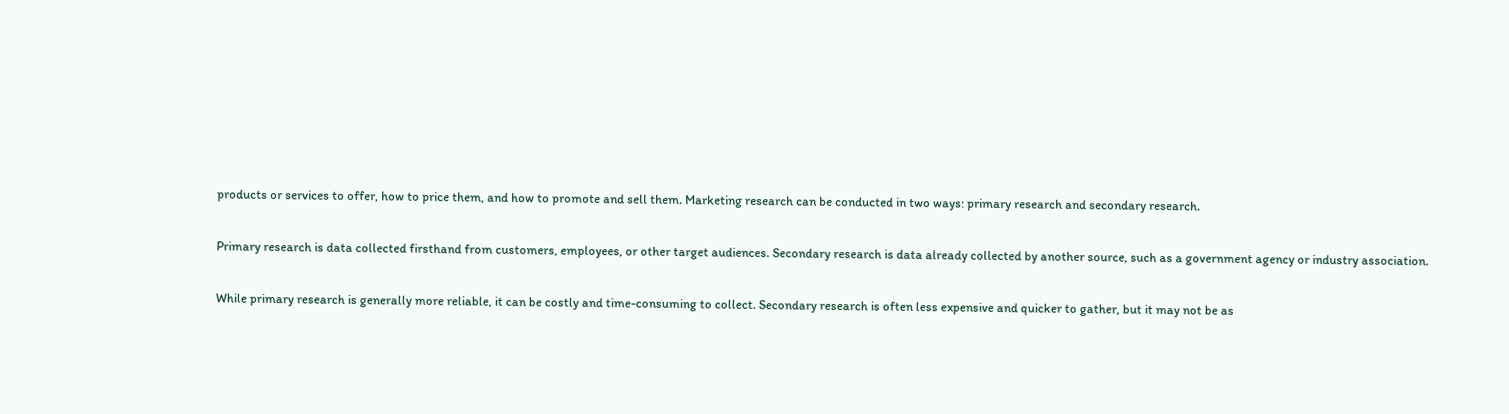products or services to offer, how to price them, and how to promote and sell them. Marketing research can be conducted in two ways: primary research and secondary research.

Primary research is data collected firsthand from customers, employees, or other target audiences. Secondary research is data already collected by another source, such as a government agency or industry association.

While primary research is generally more reliable, it can be costly and time-consuming to collect. Secondary research is often less expensive and quicker to gather, but it may not be as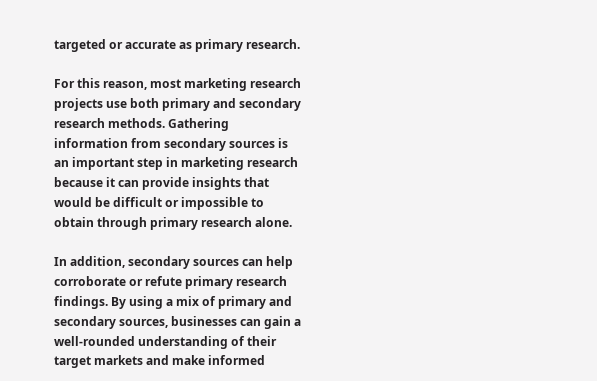targeted or accurate as primary research.

For this reason, most marketing research projects use both primary and secondary research methods. Gathering information from secondary sources is an important step in marketing research because it can provide insights that would be difficult or impossible to obtain through primary research alone.

In addition, secondary sources can help corroborate or refute primary research findings. By using a mix of primary and secondary sources, businesses can gain a well-rounded understanding of their target markets and make informed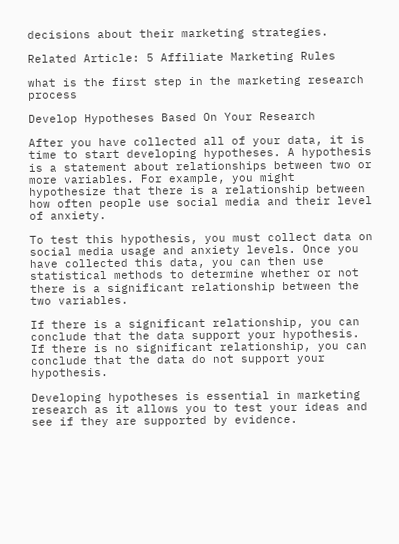decisions about their marketing strategies.

Related Article: 5 Affiliate Marketing Rules

what is the first step in the marketing research process

Develop Hypotheses Based On Your Research

After you have collected all of your data, it is time to start developing hypotheses. A hypothesis is a statement about relationships between two or more variables. For example, you might hypothesize that there is a relationship between how often people use social media and their level of anxiety.

To test this hypothesis, you must collect data on social media usage and anxiety levels. Once you have collected this data, you can then use statistical methods to determine whether or not there is a significant relationship between the two variables.

If there is a significant relationship, you can conclude that the data support your hypothesis. If there is no significant relationship, you can conclude that the data do not support your hypothesis.

Developing hypotheses is essential in marketing research as it allows you to test your ideas and see if they are supported by evidence.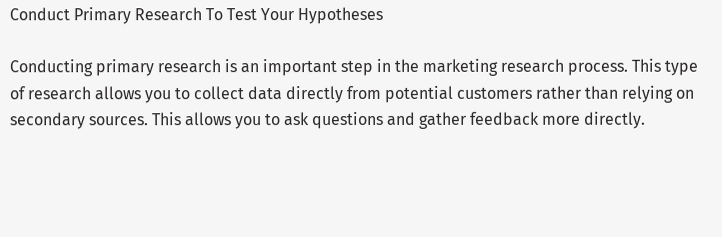Conduct Primary Research To Test Your Hypotheses

Conducting primary research is an important step in the marketing research process. This type of research allows you to collect data directly from potential customers rather than relying on secondary sources. This allows you to ask questions and gather feedback more directly.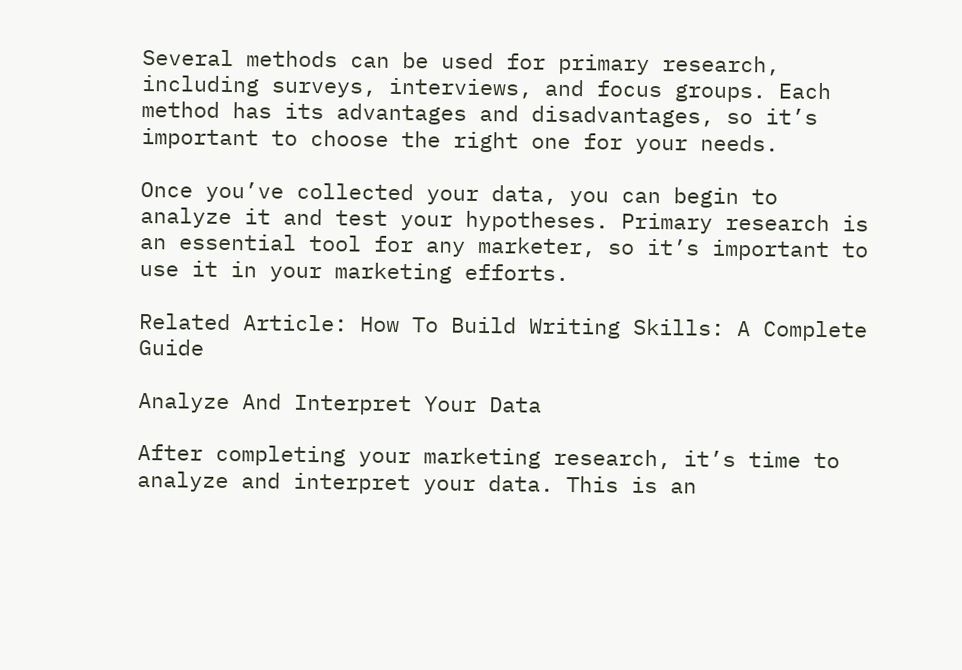Several methods can be used for primary research, including surveys, interviews, and focus groups. Each method has its advantages and disadvantages, so it’s important to choose the right one for your needs.

Once you’ve collected your data, you can begin to analyze it and test your hypotheses. Primary research is an essential tool for any marketer, so it’s important to use it in your marketing efforts.

Related Article: How To Build Writing Skills: A Complete Guide

Analyze And Interpret Your Data

After completing your marketing research, it’s time to analyze and interpret your data. This is an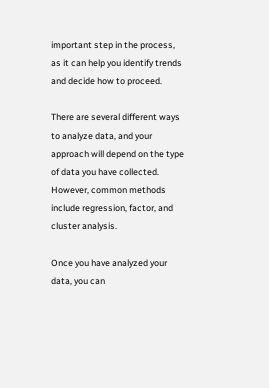important step in the process, as it can help you identify trends and decide how to proceed.

There are several different ways to analyze data, and your approach will depend on the type of data you have collected. However, common methods include regression, factor, and cluster analysis.

Once you have analyzed your data, you can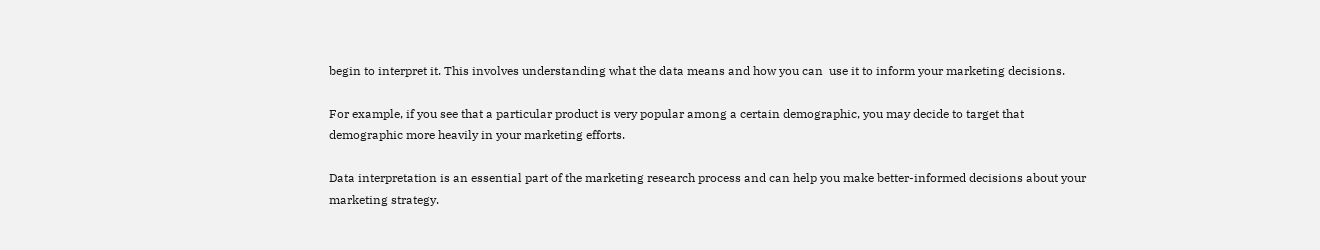begin to interpret it. This involves understanding what the data means and how you can  use it to inform your marketing decisions.

For example, if you see that a particular product is very popular among a certain demographic, you may decide to target that demographic more heavily in your marketing efforts.

Data interpretation is an essential part of the marketing research process and can help you make better-informed decisions about your marketing strategy.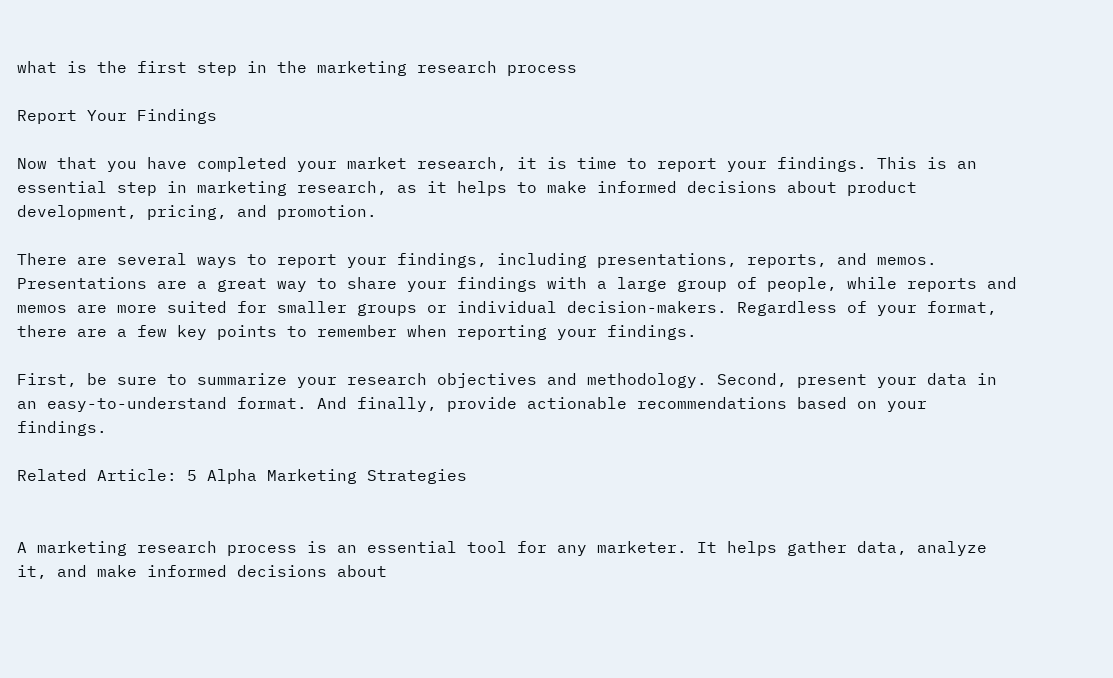what is the first step in the marketing research process

Report Your Findings

Now that you have completed your market research, it is time to report your findings. This is an essential step in marketing research, as it helps to make informed decisions about product development, pricing, and promotion.

There are several ways to report your findings, including presentations, reports, and memos. Presentations are a great way to share your findings with a large group of people, while reports and memos are more suited for smaller groups or individual decision-makers. Regardless of your format, there are a few key points to remember when reporting your findings.

First, be sure to summarize your research objectives and methodology. Second, present your data in an easy-to-understand format. And finally, provide actionable recommendations based on your findings.

Related Article: 5 Alpha Marketing Strategies


A marketing research process is an essential tool for any marketer. It helps gather data, analyze it, and make informed decisions about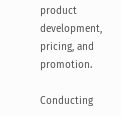product development, pricing, and promotion.

Conducting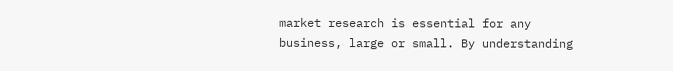market research is essential for any business, large or small. By understanding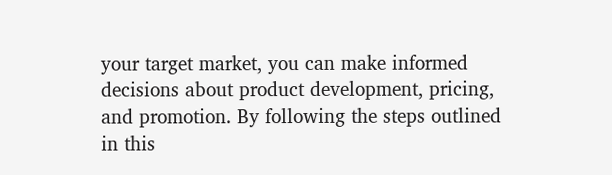your target market, you can make informed decisions about product development, pricing, and promotion. By following the steps outlined in this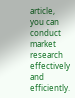article, you can conduct market research effectively and efficiently.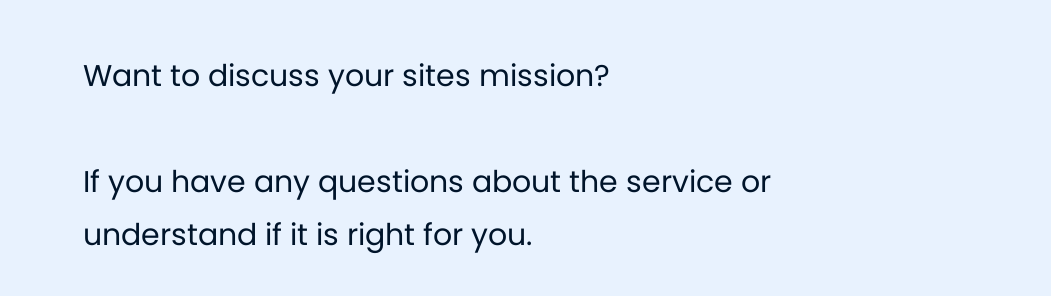Want to discuss your sites mission?

If you have any questions about the service or understand if it is right for you.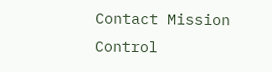Contact Mission Control